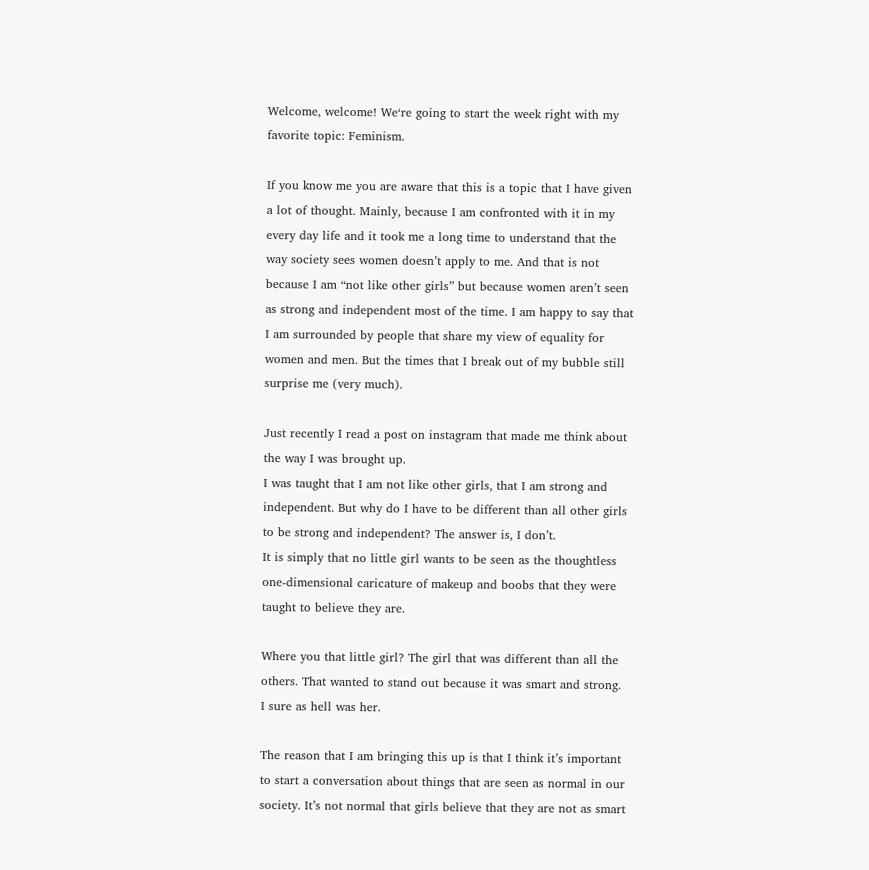Welcome, welcome! We‘re going to start the week right with my favorite topic: Feminism.

If you know me you are aware that this is a topic that I have given a lot of thought. Mainly, because I am confronted with it in my every day life and it took me a long time to understand that the way society sees women doesn’t apply to me. And that is not because I am “not like other girls” but because women aren’t seen as strong and independent most of the time. I am happy to say that I am surrounded by people that share my view of equality for women and men. But the times that I break out of my bubble still surprise me (very much).

Just recently I read a post on instagram that made me think about the way I was brought up.
I was taught that I am not like other girls, that I am strong and independent. But why do I have to be different than all other girls to be strong and independent? The answer is, I don’t.
It is simply that no little girl wants to be seen as the thoughtless one-dimensional caricature of makeup and boobs that they were taught to believe they are.

Where you that little girl? The girl that was different than all the others. That wanted to stand out because it was smart and strong.
I sure as hell was her.

The reason that I am bringing this up is that I think it’s important to start a conversation about things that are seen as normal in our society. It’s not normal that girls believe that they are not as smart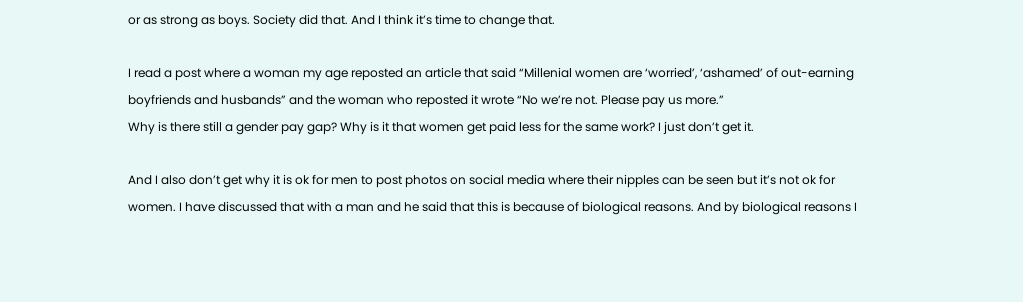or as strong as boys. Society did that. And I think it’s time to change that.

I read a post where a woman my age reposted an article that said “Millenial women are ‘worried’, ‘ashamed’ of out-earning boyfriends and husbands” and the woman who reposted it wrote “No we’re not. Please pay us more.”
Why is there still a gender pay gap? Why is it that women get paid less for the same work? I just don’t get it.

And I also don’t get why it is ok for men to post photos on social media where their nipples can be seen but it’s not ok for women. I have discussed that with a man and he said that this is because of biological reasons. And by biological reasons I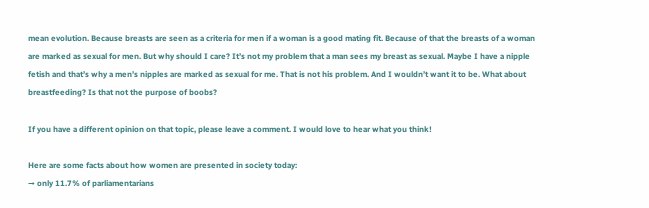mean evolution. Because breasts are seen as a criteria for men if a woman is a good mating fit. Because of that the breasts of a woman are marked as sexual for men. But why should I care? It’s not my problem that a man sees my breast as sexual. Maybe I have a nipple fetish and that’s why a men’s nipples are marked as sexual for me. That is not his problem. And I wouldn’t want it to be. What about breastfeeding? Is that not the purpose of boobs?

If you have a different opinion on that topic, please leave a comment. I would love to hear what you think!

Here are some facts about how women are presented in society today:
→ only 11.7% of parliamentarians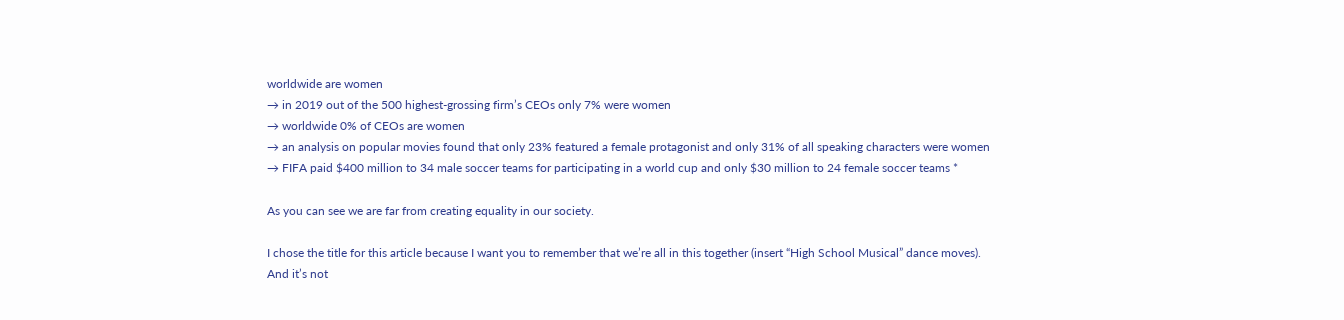worldwide are women
→ in 2019 out of the 500 highest-grossing firm’s CEOs only 7% were women
→ worldwide 0% of CEOs are women
→ an analysis on popular movies found that only 23% featured a female protagonist and only 31% of all speaking characters were women
→ FIFA paid $400 million to 34 male soccer teams for participating in a world cup and only $30 million to 24 female soccer teams *

As you can see we are far from creating equality in our society.

I chose the title for this article because I want you to remember that we’re all in this together (insert “High School Musical” dance moves).
And it’s not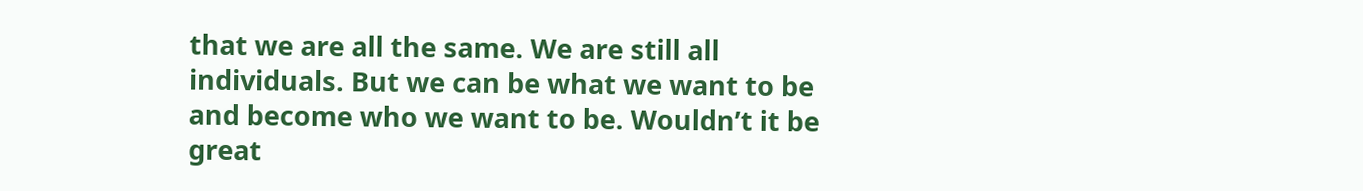that we are all the same. We are still all individuals. But we can be what we want to be and become who we want to be. Wouldn’t it be great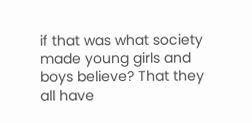if that was what society made young girls and boys believe? That they all have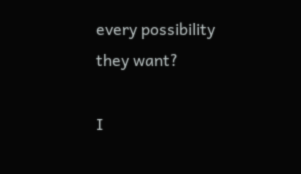every possibility they want?

I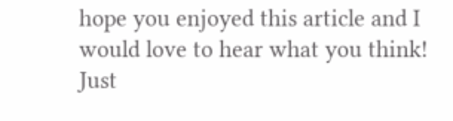hope you enjoyed this article and I would love to hear what you think!
Just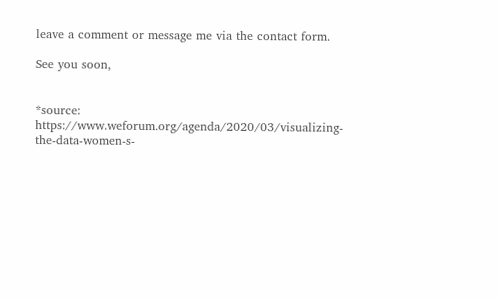leave a comment or message me via the contact form.

See you soon,


*source: https://www.weforum.org/agenda/2020/03/visualizing-the-data-women-s-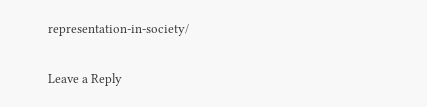representation-in-society/

Leave a Reply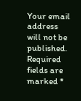Your email address will not be published. Required fields are marked *